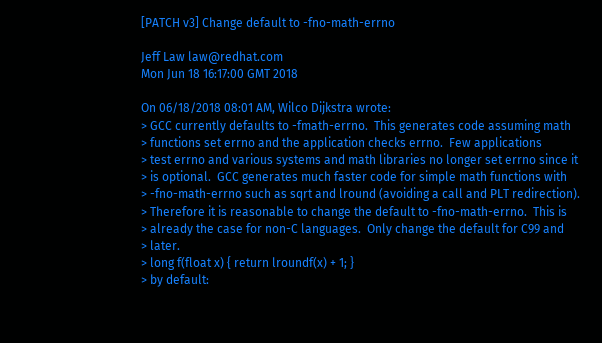[PATCH v3] Change default to -fno-math-errno

Jeff Law law@redhat.com
Mon Jun 18 16:17:00 GMT 2018

On 06/18/2018 08:01 AM, Wilco Dijkstra wrote:
> GCC currently defaults to -fmath-errno.  This generates code assuming math
> functions set errno and the application checks errno.  Few applications
> test errno and various systems and math libraries no longer set errno since it
> is optional.  GCC generates much faster code for simple math functions with
> -fno-math-errno such as sqrt and lround (avoiding a call and PLT redirection).
> Therefore it is reasonable to change the default to -fno-math-errno.  This is
> already the case for non-C languages.  Only change the default for C99 and
> later.
> long f(float x) { return lroundf(x) + 1; }
> by default: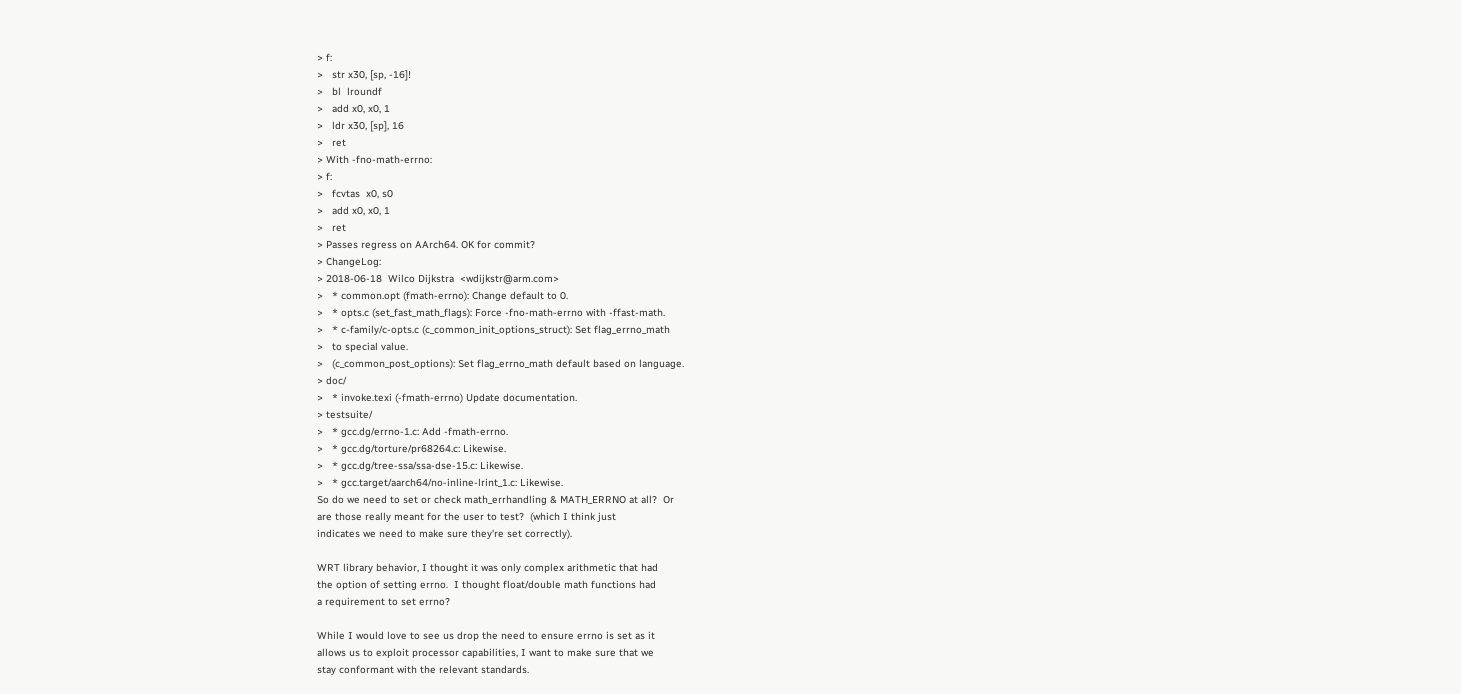> f:
>   str x30, [sp, -16]!
>   bl  lroundf
>   add x0, x0, 1
>   ldr x30, [sp], 16
>   ret
> With -fno-math-errno:
> f:
>   fcvtas  x0, s0
>   add x0, x0, 1
>   ret
> Passes regress on AArch64. OK for commit?
> ChangeLog:
> 2018-06-18  Wilco Dijkstra  <wdijkstr@arm.com>
>   * common.opt (fmath-errno): Change default to 0.
>   * opts.c (set_fast_math_flags): Force -fno-math-errno with -ffast-math.
>   * c-family/c-opts.c (c_common_init_options_struct): Set flag_errno_math
>   to special value.
>   (c_common_post_options): Set flag_errno_math default based on language.
> doc/
>   * invoke.texi (-fmath-errno) Update documentation.
> testsuite/
>   * gcc.dg/errno-1.c: Add -fmath-errno.
>   * gcc.dg/torture/pr68264.c: Likewise.
>   * gcc.dg/tree-ssa/ssa-dse-15.c: Likewise.
>   * gcc.target/aarch64/no-inline-lrint_1.c: Likewise.
So do we need to set or check math_errhandling & MATH_ERRNO at all?  Or
are those really meant for the user to test?  (which I think just
indicates we need to make sure they're set correctly).

WRT library behavior, I thought it was only complex arithmetic that had
the option of setting errno.  I thought float/double math functions had
a requirement to set errno?

While I would love to see us drop the need to ensure errno is set as it
allows us to exploit processor capabilities, I want to make sure that we
stay conformant with the relevant standards.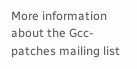More information about the Gcc-patches mailing list